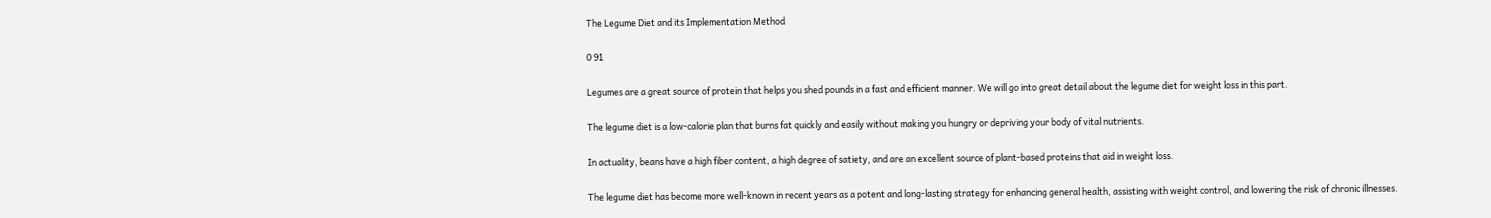The Legume Diet and its Implementation Method

0 91

Legumes are a great source of protein that helps you shed pounds in a fast and efficient manner. We will go into great detail about the legume diet for weight loss in this part.

The legume diet is a low-calorie plan that burns fat quickly and easily without making you hungry or depriving your body of vital nutrients.

In actuality, beans have a high fiber content, a high degree of satiety, and are an excellent source of plant-based proteins that aid in weight loss.

The legume diet has become more well-known in recent years as a potent and long-lasting strategy for enhancing general health, assisting with weight control, and lowering the risk of chronic illnesses.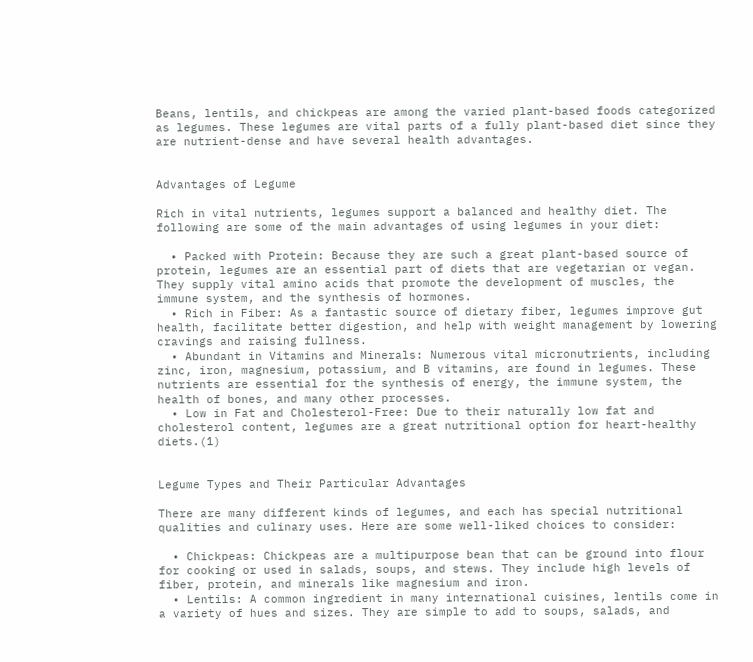Beans, lentils, and chickpeas are among the varied plant-based foods categorized as legumes. These legumes are vital parts of a fully plant-based diet since they are nutrient-dense and have several health advantages.


Advantages of Legume

Rich in vital nutrients, legumes support a balanced and healthy diet. The following are some of the main advantages of using legumes in your diet:

  • Packed with Protein: Because they are such a great plant-based source of protein, legumes are an essential part of diets that are vegetarian or vegan. They supply vital amino acids that promote the development of muscles, the immune system, and the synthesis of hormones.
  • Rich in Fiber: As a fantastic source of dietary fiber, legumes improve gut health, facilitate better digestion, and help with weight management by lowering cravings and raising fullness.
  • Abundant in Vitamins and Minerals: Numerous vital micronutrients, including zinc, iron, magnesium, potassium, and B vitamins, are found in legumes. These nutrients are essential for the synthesis of energy, the immune system, the health of bones, and many other processes.
  • Low in Fat and Cholesterol-Free: Due to their naturally low fat and cholesterol content, legumes are a great nutritional option for heart-healthy diets.(1)


Legume Types and Their Particular Advantages

There are many different kinds of legumes, and each has special nutritional qualities and culinary uses. Here are some well-liked choices to consider:

  • Chickpeas: Chickpeas are a multipurpose bean that can be ground into flour for cooking or used in salads, soups, and stews. They include high levels of fiber, protein, and minerals like magnesium and iron.
  • Lentils: A common ingredient in many international cuisines, lentils come in a variety of hues and sizes. They are simple to add to soups, salads, and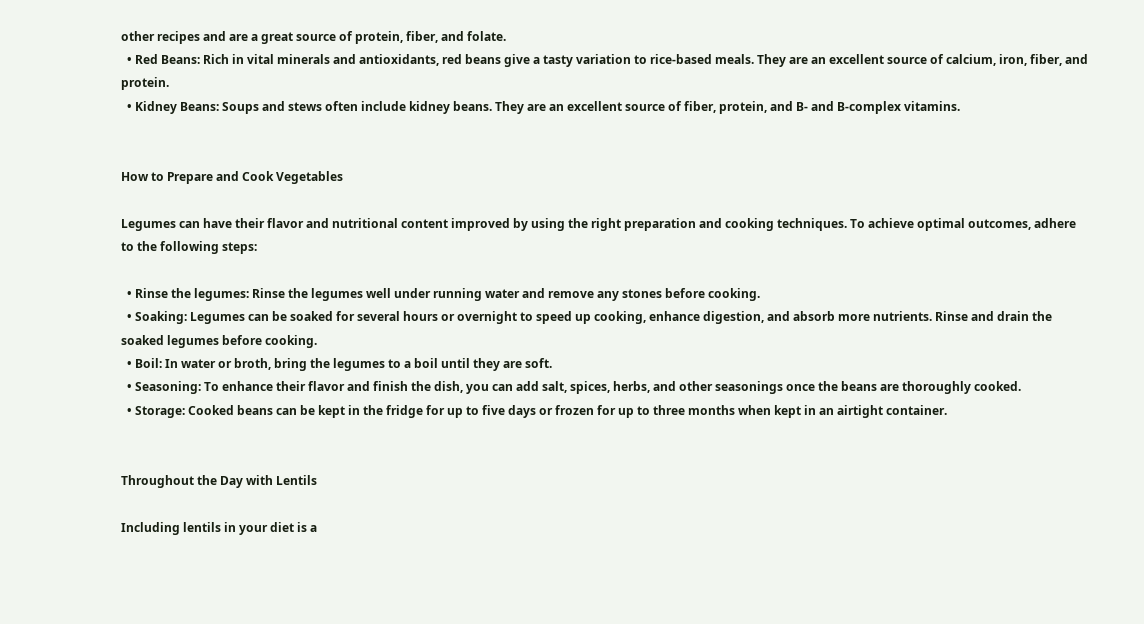other recipes and are a great source of protein, fiber, and folate.
  • Red Beans: Rich in vital minerals and antioxidants, red beans give a tasty variation to rice-based meals. They are an excellent source of calcium, iron, fiber, and protein.
  • Kidney Beans: Soups and stews often include kidney beans. They are an excellent source of fiber, protein, and B- and B-complex vitamins.


How to Prepare and Cook Vegetables

Legumes can have their flavor and nutritional content improved by using the right preparation and cooking techniques. To achieve optimal outcomes, adhere to the following steps:

  • Rinse the legumes: Rinse the legumes well under running water and remove any stones before cooking.
  • Soaking: Legumes can be soaked for several hours or overnight to speed up cooking, enhance digestion, and absorb more nutrients. Rinse and drain the soaked legumes before cooking.
  • Boil: In water or broth, bring the legumes to a boil until they are soft.
  • Seasoning: To enhance their flavor and finish the dish, you can add salt, spices, herbs, and other seasonings once the beans are thoroughly cooked.
  • Storage: Cooked beans can be kept in the fridge for up to five days or frozen for up to three months when kept in an airtight container.


Throughout the Day with Lentils

Including lentils in your diet is a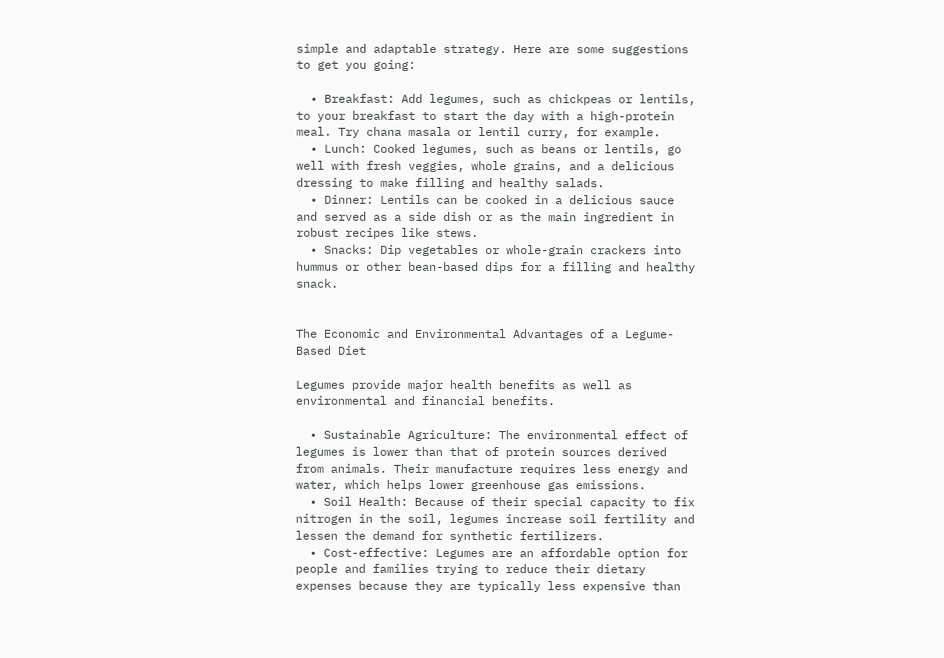simple and adaptable strategy. Here are some suggestions to get you going:

  • Breakfast: Add legumes, such as chickpeas or lentils, to your breakfast to start the day with a high-protein meal. Try chana masala or lentil curry, for example.
  • Lunch: Cooked legumes, such as beans or lentils, go well with fresh veggies, whole grains, and a delicious dressing to make filling and healthy salads.
  • Dinner: Lentils can be cooked in a delicious sauce and served as a side dish or as the main ingredient in robust recipes like stews.
  • Snacks: Dip vegetables or whole-grain crackers into hummus or other bean-based dips for a filling and healthy snack.


The Economic and Environmental Advantages of a Legume-Based Diet

Legumes provide major health benefits as well as environmental and financial benefits.

  • Sustainable Agriculture: The environmental effect of legumes is lower than that of protein sources derived from animals. Their manufacture requires less energy and water, which helps lower greenhouse gas emissions.
  • Soil Health: Because of their special capacity to fix nitrogen in the soil, legumes increase soil fertility and lessen the demand for synthetic fertilizers.
  • Cost-effective: Legumes are an affordable option for people and families trying to reduce their dietary expenses because they are typically less expensive than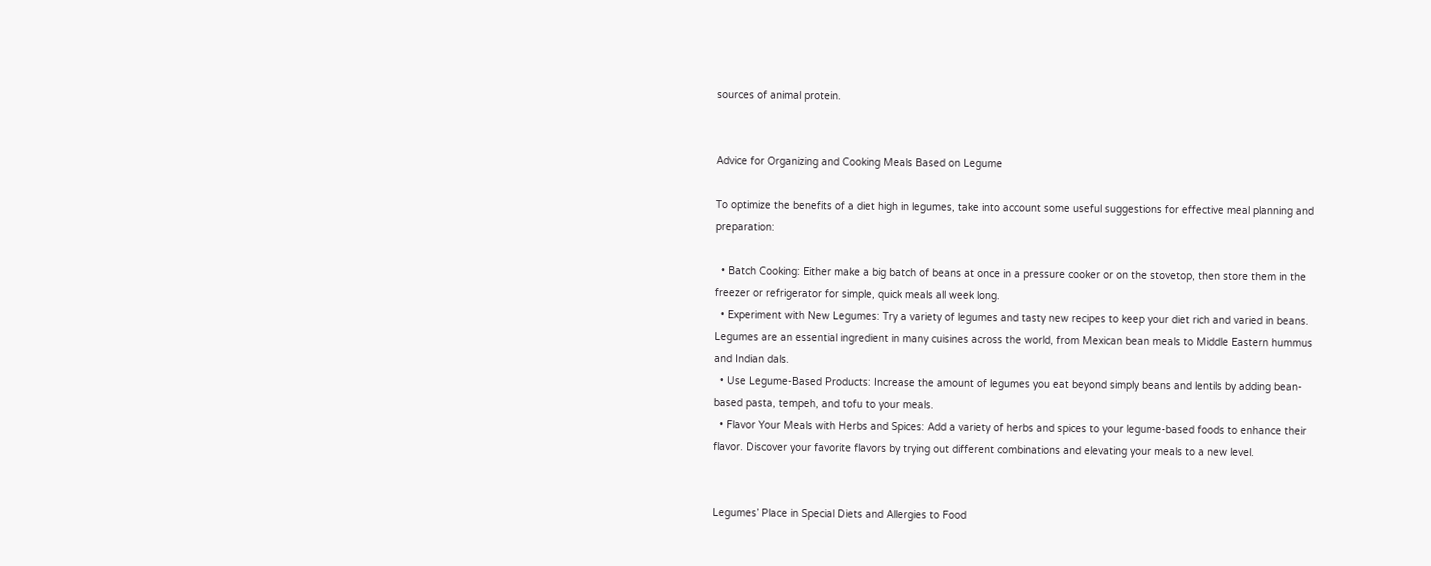sources of animal protein.


Advice for Organizing and Cooking Meals Based on Legume

To optimize the benefits of a diet high in legumes, take into account some useful suggestions for effective meal planning and preparation:

  • Batch Cooking: Either make a big batch of beans at once in a pressure cooker or on the stovetop, then store them in the freezer or refrigerator for simple, quick meals all week long.
  • Experiment with New Legumes: Try a variety of legumes and tasty new recipes to keep your diet rich and varied in beans. Legumes are an essential ingredient in many cuisines across the world, from Mexican bean meals to Middle Eastern hummus and Indian dals.
  • Use Legume-Based Products: Increase the amount of legumes you eat beyond simply beans and lentils by adding bean-based pasta, tempeh, and tofu to your meals.
  • Flavor Your Meals with Herbs and Spices: Add a variety of herbs and spices to your legume-based foods to enhance their flavor. Discover your favorite flavors by trying out different combinations and elevating your meals to a new level.


Legumes’ Place in Special Diets and Allergies to Food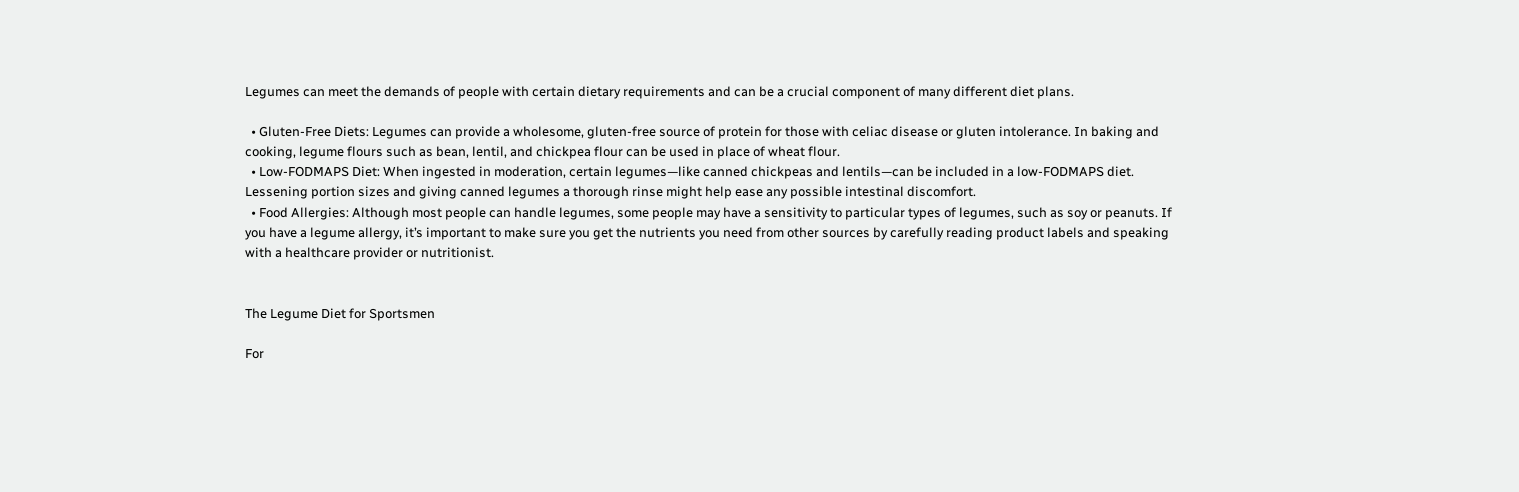Legumes can meet the demands of people with certain dietary requirements and can be a crucial component of many different diet plans.

  • Gluten-Free Diets: Legumes can provide a wholesome, gluten-free source of protein for those with celiac disease or gluten intolerance. In baking and cooking, legume flours such as bean, lentil, and chickpea flour can be used in place of wheat flour.
  • Low-FODMAPS Diet: When ingested in moderation, certain legumes—like canned chickpeas and lentils—can be included in a low-FODMAPS diet. Lessening portion sizes and giving canned legumes a thorough rinse might help ease any possible intestinal discomfort.
  • Food Allergies: Although most people can handle legumes, some people may have a sensitivity to particular types of legumes, such as soy or peanuts. If you have a legume allergy, it’s important to make sure you get the nutrients you need from other sources by carefully reading product labels and speaking with a healthcare provider or nutritionist.


The Legume Diet for Sportsmen

For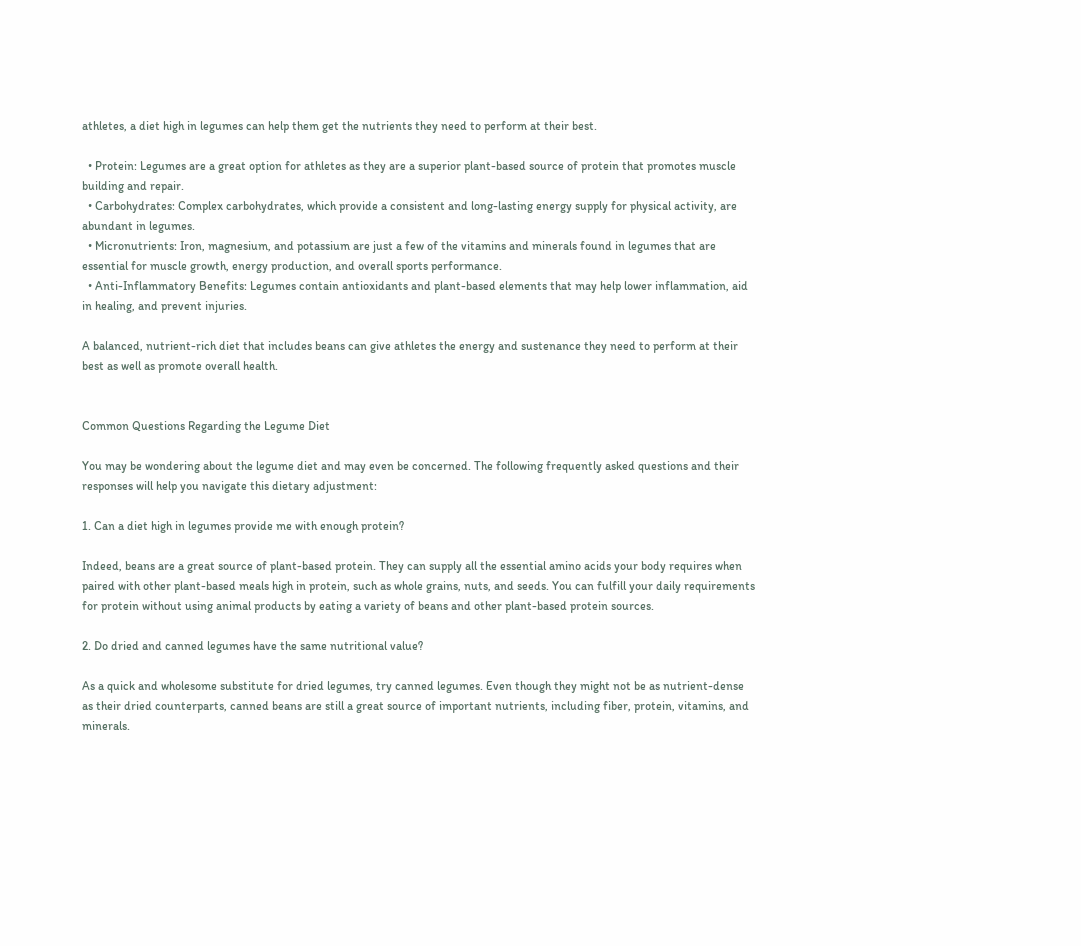athletes, a diet high in legumes can help them get the nutrients they need to perform at their best.

  • Protein: Legumes are a great option for athletes as they are a superior plant-based source of protein that promotes muscle building and repair.
  • Carbohydrates: Complex carbohydrates, which provide a consistent and long-lasting energy supply for physical activity, are abundant in legumes.
  • Micronutrients: Iron, magnesium, and potassium are just a few of the vitamins and minerals found in legumes that are essential for muscle growth, energy production, and overall sports performance.
  • Anti-Inflammatory Benefits: Legumes contain antioxidants and plant-based elements that may help lower inflammation, aid in healing, and prevent injuries.

A balanced, nutrient-rich diet that includes beans can give athletes the energy and sustenance they need to perform at their best as well as promote overall health.


Common Questions Regarding the Legume Diet

You may be wondering about the legume diet and may even be concerned. The following frequently asked questions and their responses will help you navigate this dietary adjustment:

1. Can a diet high in legumes provide me with enough protein?

Indeed, beans are a great source of plant-based protein. They can supply all the essential amino acids your body requires when paired with other plant-based meals high in protein, such as whole grains, nuts, and seeds. You can fulfill your daily requirements for protein without using animal products by eating a variety of beans and other plant-based protein sources.

2. Do dried and canned legumes have the same nutritional value?

As a quick and wholesome substitute for dried legumes, try canned legumes. Even though they might not be as nutrient-dense as their dried counterparts, canned beans are still a great source of important nutrients, including fiber, protein, vitamins, and minerals.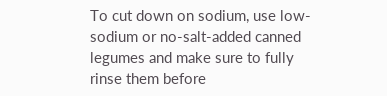To cut down on sodium, use low-sodium or no-salt-added canned legumes and make sure to fully rinse them before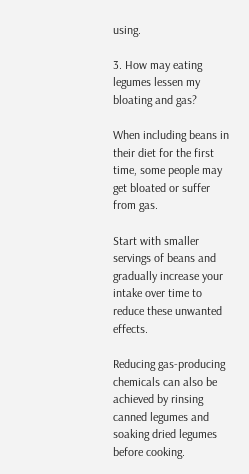using.

3. How may eating legumes lessen my bloating and gas?

When including beans in their diet for the first time, some people may get bloated or suffer from gas.

Start with smaller servings of beans and gradually increase your intake over time to reduce these unwanted effects.

Reducing gas-producing chemicals can also be achieved by rinsing canned legumes and soaking dried legumes before cooking.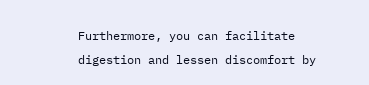Furthermore, you can facilitate digestion and lessen discomfort by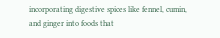incorporating digestive spices like fennel, cumin, and ginger into foods that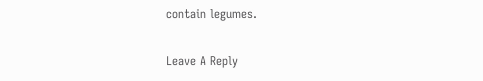contain legumes.

Leave A Reply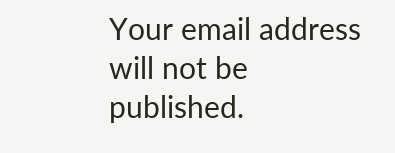Your email address will not be published.